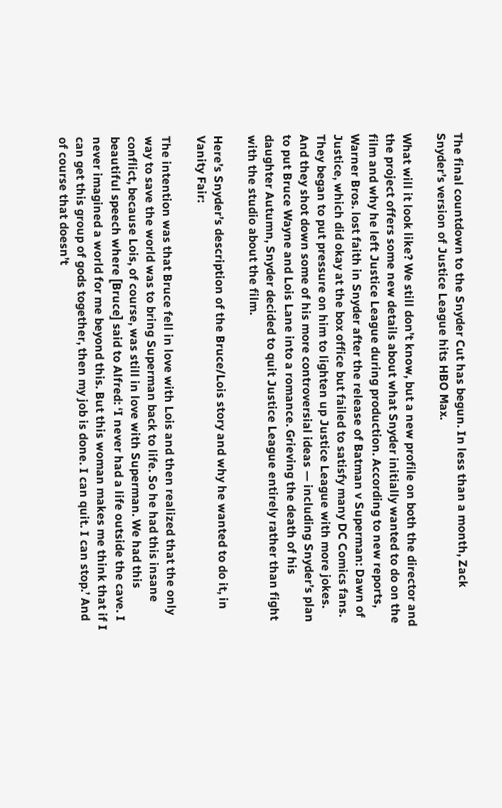The final countdown to the Snyder Cut has begun. In less than a month, Zack Snyder’s version of Justice League hits HBO Max.

What will it look like? We still don’t know, but a new profile on both the director and the project offers some new details about what Snyder initially wanted to do on the film and why he left Justice League during production. According to new reports, Warner Bros. lost faith in Snyder after the release of Batman v Superman: Dawn of Justice, which did okay at the box office but failed to satisfy many DC Comics fans. They began to put pressure on him to lighten up Justice League with more jokes. And they shot down some of his more controversial ideas — including Snyder’s plan to put Bruce Wayne and Lois Lane into a romance. Grieving the death of his daughter Autumn, Snyder decided to quit Justice League entirely rather than fight with the studio about the film.

Here’s Snyder’s description of the Bruce/Lois story and why he wanted to do it, in Vanity Fair:

The intention was that Bruce fell in love with Lois and then realized that the only way to save the world was to bring Superman back to life. So he had this insane conflict, because Lois, of course, was still in love with Superman. We had this beautiful speech where [Bruce] said to Alfred: ‘I never had a life outside the cave. I never imagined a world for me beyond this. But this woman makes me think that if I can get this group of gods together, then my job is done. I can quit. I can stop.’ And of course that doesn’t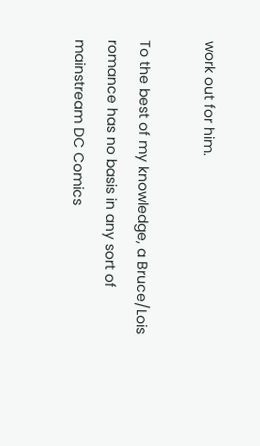work out for him.

To the best of my knowledge, a Bruce/Lois romance has no basis in any sort of mainstream DC Comics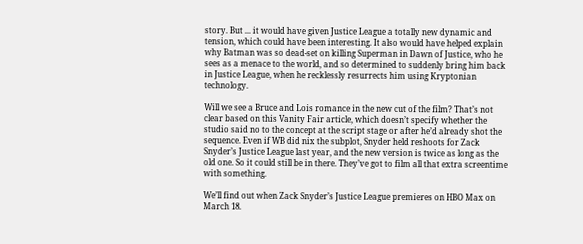story. But ... it would have given Justice League a totally new dynamic and tension, which could have been interesting. It also would have helped explain why Batman was so dead-set on killing Superman in Dawn of Justice, who he sees as a menace to the world, and so determined to suddenly bring him back in Justice League, when he recklessly resurrects him using Kryptonian technology.

Will we see a Bruce and Lois romance in the new cut of the film? That’s not clear based on this Vanity Fair article, which doesn’t specify whether the studio said no to the concept at the script stage or after he’d already shot the sequence. Even if WB did nix the subplot, Snyder held reshoots for Zack Snyder’s Justice League last year, and the new version is twice as long as the old one. So it could still be in there. They’ve got to film all that extra screentime with something.

We’ll find out when Zack Snyder’s Justice League premieres on HBO Max on March 18.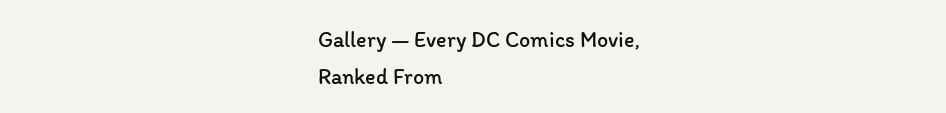Gallery — Every DC Comics Movie, Ranked From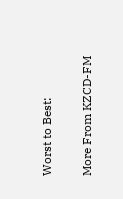Worst to Best:

More From KZCD-FM